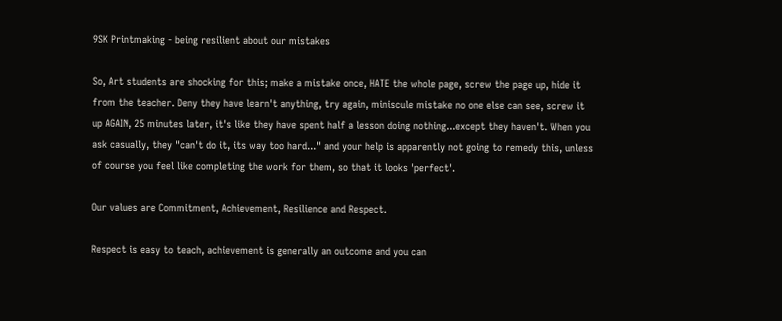9SK Printmaking - being resilient about our mistakes

So, Art students are shocking for this; make a mistake once, HATE the whole page, screw the page up, hide it from the teacher. Deny they have learn't anything, try again, miniscule mistake no one else can see, screw it up AGAIN, 25 minutes later, it's like they have spent half a lesson doing nothing...except they haven't. When you ask casually, they "can't do it, its way too hard..." and your help is apparently not going to remedy this, unless of course you feel like completing the work for them, so that it looks 'perfect'.

Our values are Commitment, Achievement, Resilience and Respect.

Respect is easy to teach, achievement is generally an outcome and you can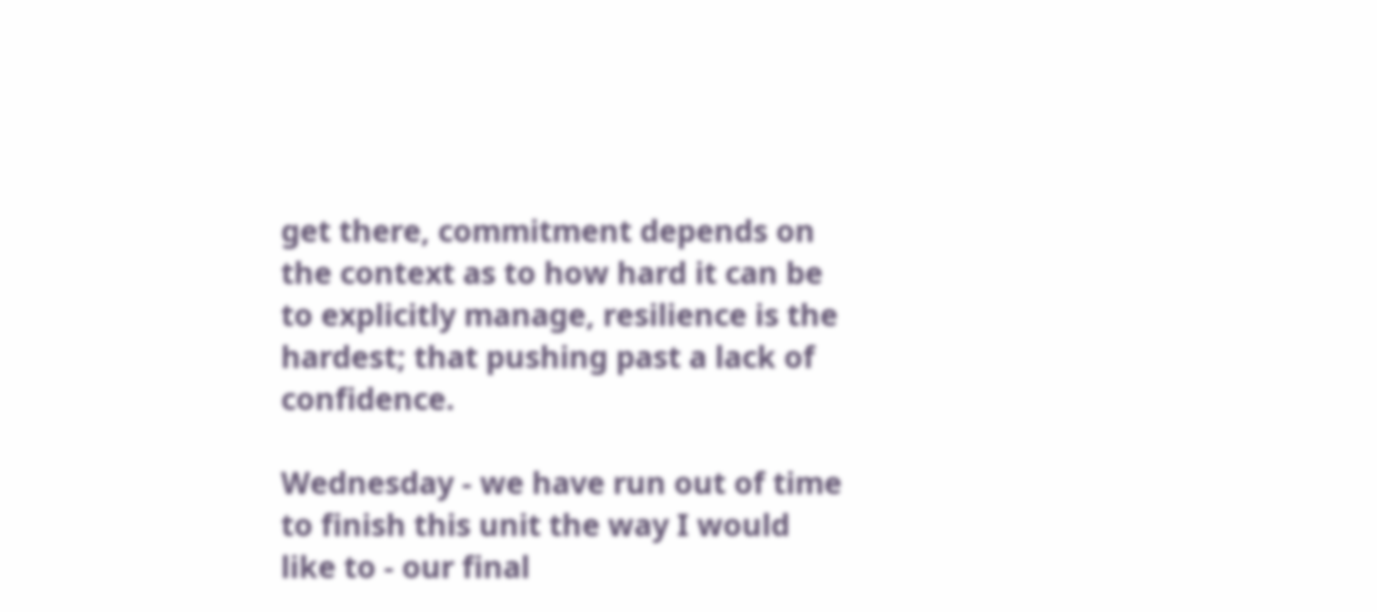get there, commitment depends on the context as to how hard it can be to explicitly manage, resilience is the hardest; that pushing past a lack of confidence.

Wednesday - we have run out of time to finish this unit the way I would like to - our final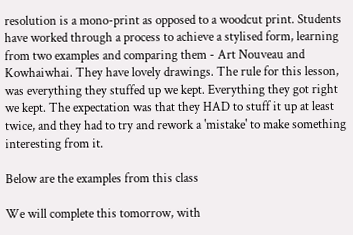resolution is a mono-print as opposed to a woodcut print. Students have worked through a process to achieve a stylised form, learning from two examples and comparing them - Art Nouveau and Kowhaiwhai. They have lovely drawings. The rule for this lesson, was everything they stuffed up we kept. Everything they got right we kept. The expectation was that they HAD to stuff it up at least twice, and they had to try and rework a 'mistake' to make something interesting from it.

Below are the examples from this class

We will complete this tomorrow, with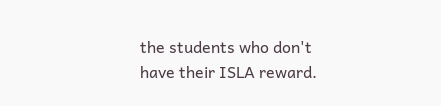the students who don't have their ISLA reward.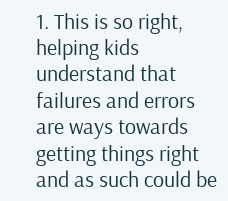1. This is so right, helping kids understand that failures and errors are ways towards getting things right and as such could be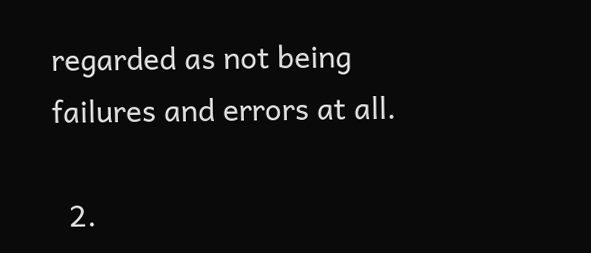regarded as not being failures and errors at all.

  2.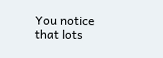You notice that lots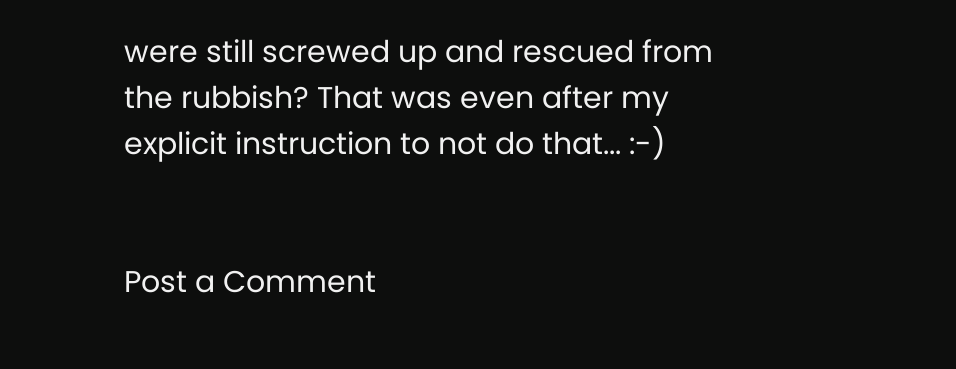were still screwed up and rescued from the rubbish? That was even after my explicit instruction to not do that... :-)


Post a Comment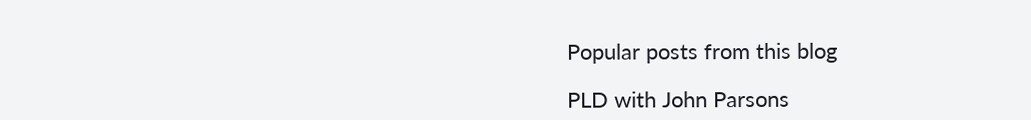Popular posts from this blog

PLD with John Parsons